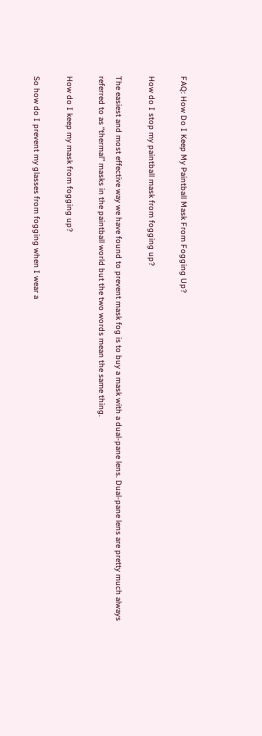FAQ: How Do I Keep My Paintball Mask From Fogging Up?

How do I stop my paintball mask from fogging up?

The easiest and most effective way we have found to prevent mask fog is to buy a mask with a dual-pane lens. Dual-pane lens are pretty much always referred to as “thermal” masks in the paintball world but the two words mean the same thing.

How do I keep my mask from fogging up?

So how do I prevent my glasses from fogging when I wear a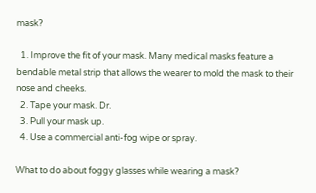mask?

  1. Improve the fit of your mask. Many medical masks feature a bendable metal strip that allows the wearer to mold the mask to their nose and cheeks.
  2. Tape your mask. Dr.
  3. Pull your mask up.
  4. Use a commercial anti-fog wipe or spray.

What to do about foggy glasses while wearing a mask?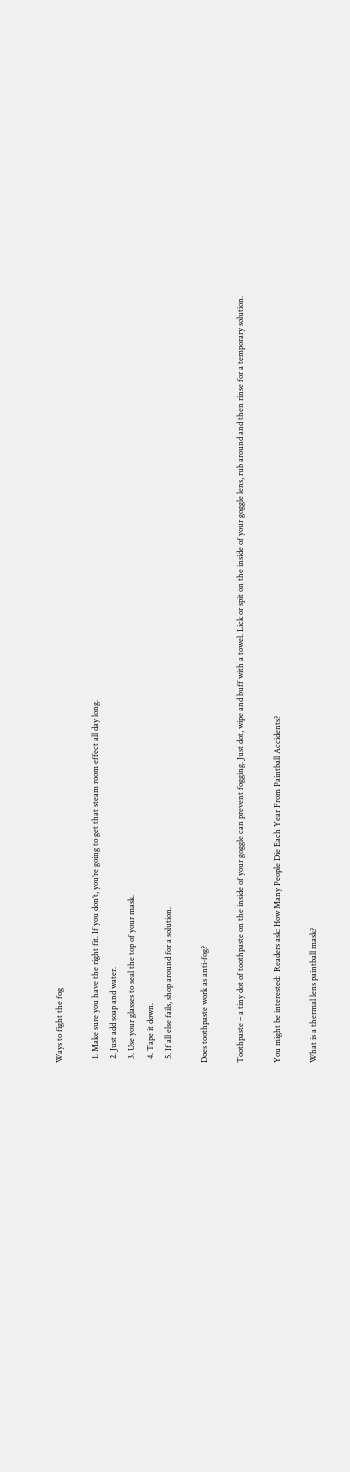Ways to fight the fog

  1. Make sure you have the right fit. If you don’t, you’re going to get that steam room effect all day long.
  2. Just add soap and water.
  3. Use your glasses to seal the top of your mask.
  4. Tape it down.
  5. If all else fails, shop around for a solution.

Does toothpaste work as anti-fog?

Toothpaste – a tiny dot of toothpaste on the inside of your goggle can prevent fogging. Just dot, wipe and buff with a towel. Lick or spit on the inside of your goggle lens, rub around and then rinse for a temporary solution.

You might be interested:  Readers ask: How Many People Die Each Year From Paintball Accidents?

What is a thermal lens paintball mask?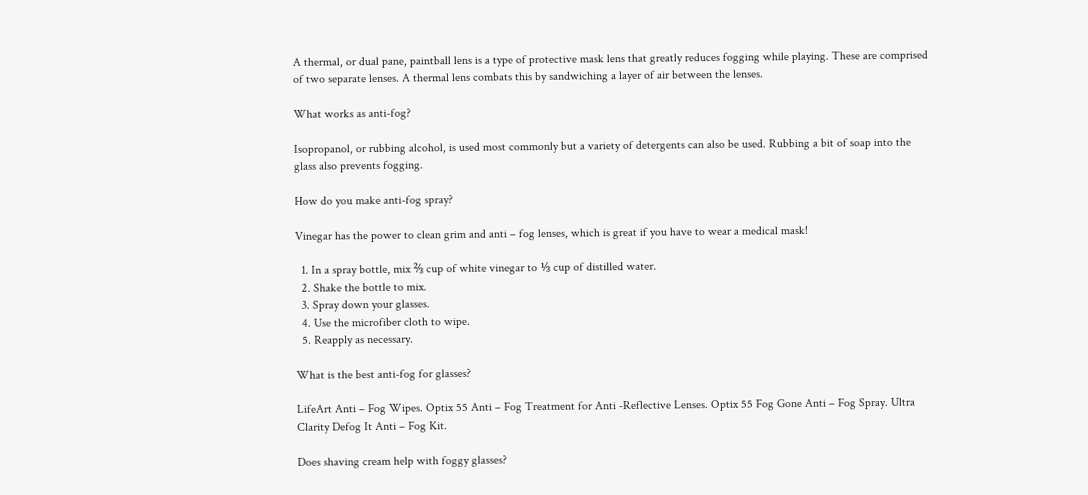A thermal, or dual pane, paintball lens is a type of protective mask lens that greatly reduces fogging while playing. These are comprised of two separate lenses. A thermal lens combats this by sandwiching a layer of air between the lenses.

What works as anti-fog?

Isopropanol, or rubbing alcohol, is used most commonly but a variety of detergents can also be used. Rubbing a bit of soap into the glass also prevents fogging.

How do you make anti-fog spray?

Vinegar has the power to clean grim and anti – fog lenses, which is great if you have to wear a medical mask!

  1. In a spray bottle, mix ⅔ cup of white vinegar to ⅓ cup of distilled water.
  2. Shake the bottle to mix.
  3. Spray down your glasses.
  4. Use the microfiber cloth to wipe.
  5. Reapply as necessary.

What is the best anti-fog for glasses?

LifeArt Anti – Fog Wipes. Optix 55 Anti – Fog Treatment for Anti -Reflective Lenses. Optix 55 Fog Gone Anti – Fog Spray. Ultra Clarity Defog It Anti – Fog Kit.

Does shaving cream help with foggy glasses?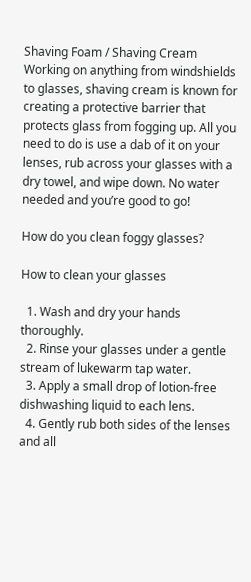Shaving Foam / Shaving Cream Working on anything from windshields to glasses, shaving cream is known for creating a protective barrier that protects glass from fogging up. All you need to do is use a dab of it on your lenses, rub across your glasses with a dry towel, and wipe down. No water needed and you’re good to go!

How do you clean foggy glasses?

How to clean your glasses

  1. Wash and dry your hands thoroughly.
  2. Rinse your glasses under a gentle stream of lukewarm tap water.
  3. Apply a small drop of lotion-free dishwashing liquid to each lens.
  4. Gently rub both sides of the lenses and all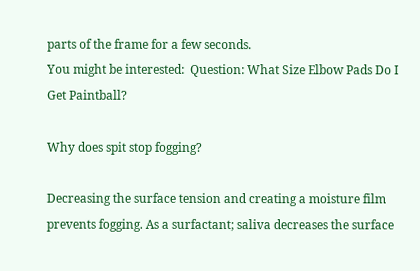parts of the frame for a few seconds.
You might be interested:  Question: What Size Elbow Pads Do I Get Paintball?

Why does spit stop fogging?

Decreasing the surface tension and creating a moisture film prevents fogging. As a surfactant; saliva decreases the surface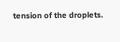tension of the droplets.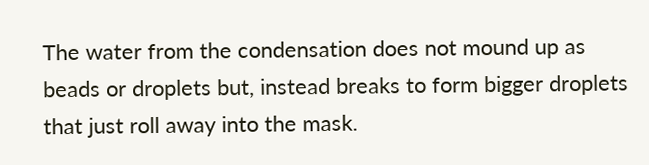The water from the condensation does not mound up as beads or droplets but, instead breaks to form bigger droplets that just roll away into the mask.